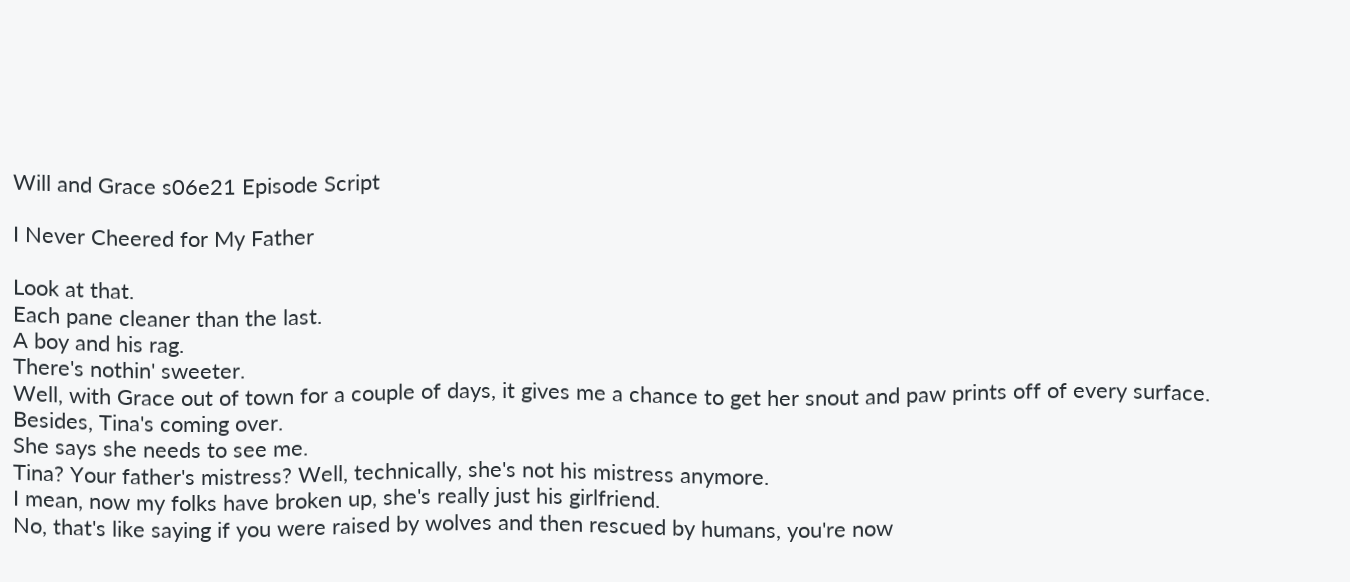Will and Grace s06e21 Episode Script

I Never Cheered for My Father

Look at that.
Each pane cleaner than the last.
A boy and his rag.
There's nothin' sweeter.
Well, with Grace out of town for a couple of days, it gives me a chance to get her snout and paw prints off of every surface.
Besides, Tina's coming over.
She says she needs to see me.
Tina? Your father's mistress? Well, technically, she's not his mistress anymore.
I mean, now my folks have broken up, she's really just his girlfriend.
No, that's like saying if you were raised by wolves and then rescued by humans, you're now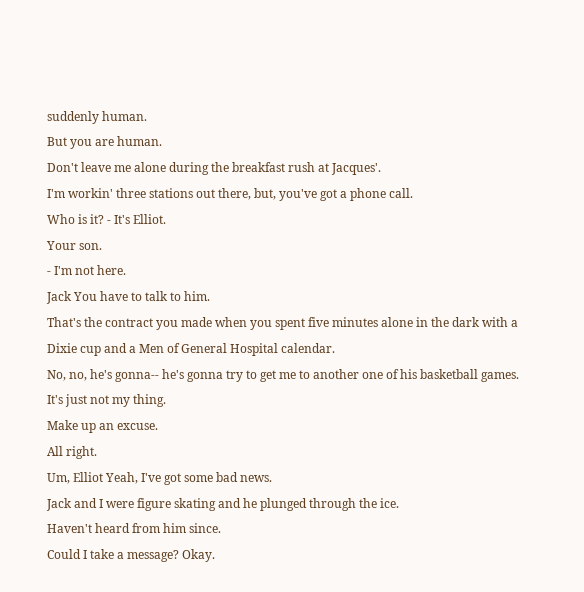suddenly human.
But you are human.
Don't leave me alone during the breakfast rush at Jacques'.
I'm workin' three stations out there, but, you've got a phone call.
Who is it? - It's Elliot.
Your son.
- I'm not here.
Jack You have to talk to him.
That's the contract you made when you spent five minutes alone in the dark with a Dixie cup and a Men of General Hospital calendar.
No, no, he's gonna-- he's gonna try to get me to another one of his basketball games.
It's just not my thing.
Make up an excuse.
All right.
Um, Elliot Yeah, I've got some bad news.
Jack and I were figure skating and he plunged through the ice.
Haven't heard from him since.
Could I take a message? Okay.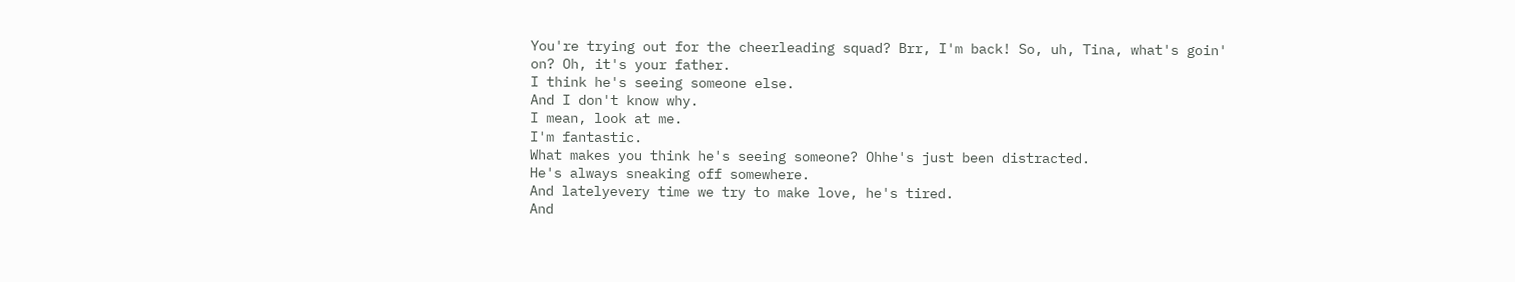You're trying out for the cheerleading squad? Brr, I'm back! So, uh, Tina, what's goin' on? Oh, it's your father.
I think he's seeing someone else.
And I don't know why.
I mean, look at me.
I'm fantastic.
What makes you think he's seeing someone? Ohhe's just been distracted.
He's always sneaking off somewhere.
And latelyevery time we try to make love, he's tired.
And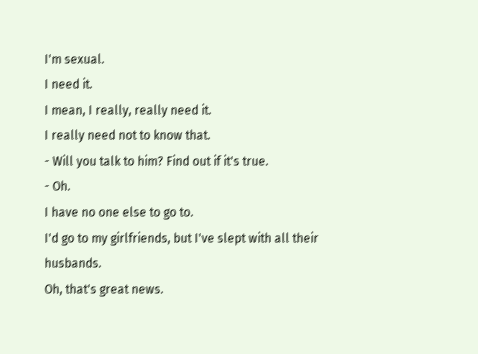I'm sexual.
I need it.
I mean, I really, really need it.
I really need not to know that.
- Will you talk to him? Find out if it's true.
- Oh.
I have no one else to go to.
I'd go to my girlfriends, but I've slept with all their husbands.
Oh, that's great news.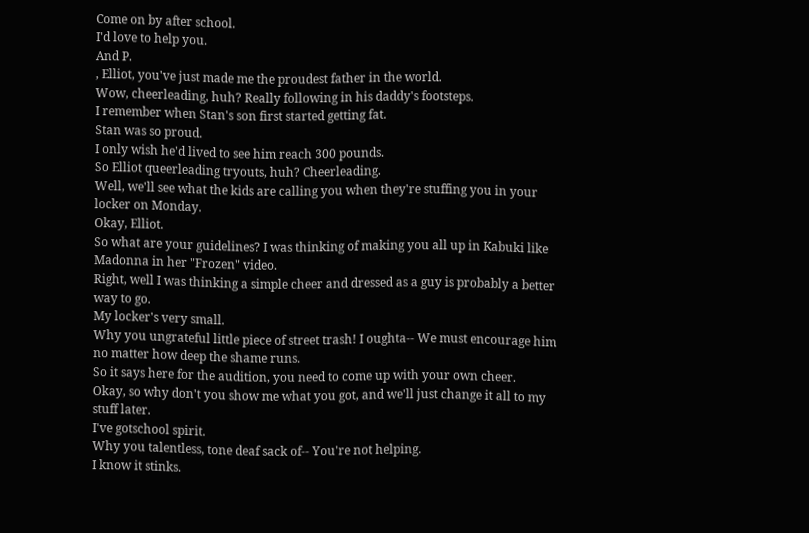Come on by after school.
I'd love to help you.
And P.
, Elliot, you've just made me the proudest father in the world.
Wow, cheerleading, huh? Really following in his daddy's footsteps.
I remember when Stan's son first started getting fat.
Stan was so proud.
I only wish he'd lived to see him reach 300 pounds.
So Elliot queerleading tryouts, huh? Cheerleading.
Well, we'll see what the kids are calling you when they're stuffing you in your locker on Monday.
Okay, Elliot.
So what are your guidelines? I was thinking of making you all up in Kabuki like Madonna in her "Frozen" video.
Right, well I was thinking a simple cheer and dressed as a guy is probably a better way to go.
My locker's very small.
Why you ungrateful little piece of street trash! I oughta-- We must encourage him no matter how deep the shame runs.
So it says here for the audition, you need to come up with your own cheer.
Okay, so why don't you show me what you got, and we'll just change it all to my stuff later.
I've gotschool spirit.
Why you talentless, tone deaf sack of-- You're not helping.
I know it stinks.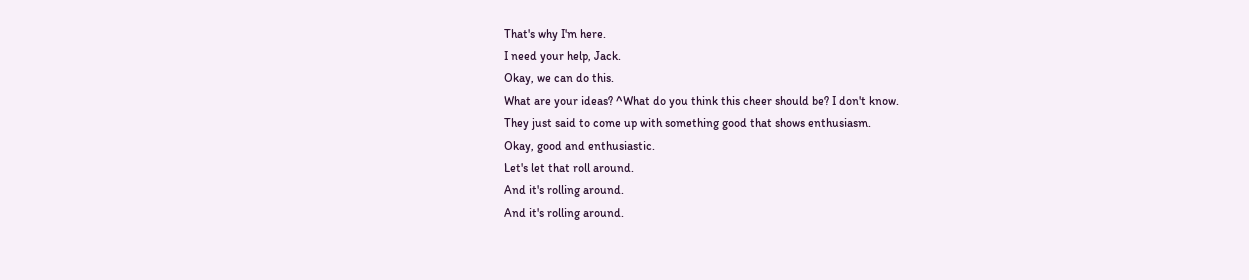That's why I'm here.
I need your help, Jack.
Okay, we can do this.
What are your ideas? ^What do you think this cheer should be? I don't know.
They just said to come up with something good that shows enthusiasm.
Okay, good and enthusiastic.
Let's let that roll around.
And it's rolling around.
And it's rolling around.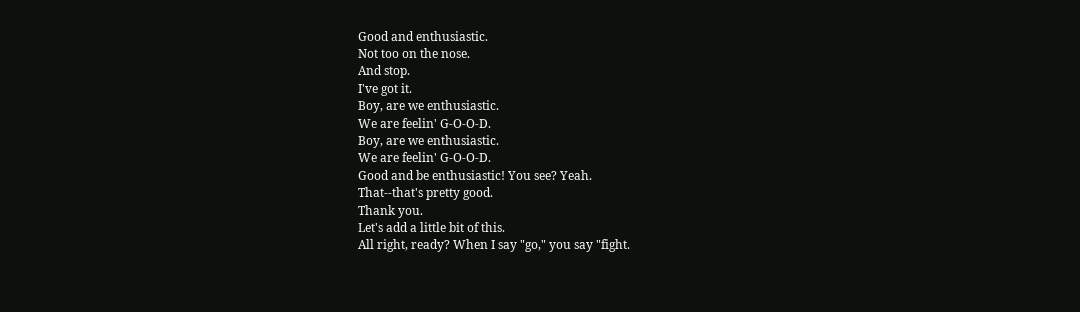Good and enthusiastic.
Not too on the nose.
And stop.
I've got it.
Boy, are we enthusiastic.
We are feelin' G-O-O-D.
Boy, are we enthusiastic.
We are feelin' G-O-O-D.
Good and be enthusiastic! You see? Yeah.
That--that's pretty good.
Thank you.
Let's add a little bit of this.
All right, ready? When I say "go," you say "fight.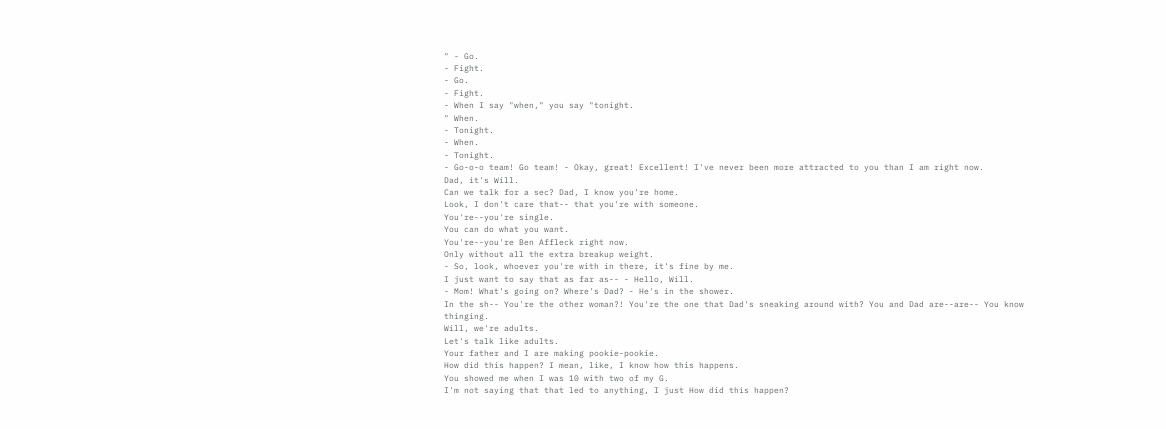" - Go.
- Fight.
- Go.
- Fight.
- When I say "when," you say "tonight.
" When.
- Tonight.
- When.
- Tonight.
- Go-o-o team! Go team! - Okay, great! Excellent! I've never been more attracted to you than I am right now.
Dad, it's Will.
Can we talk for a sec? Dad, I know you're home.
Look, I don't care that-- that you're with someone.
You're--you're single.
You can do what you want.
You're--you're Ben Affleck right now.
Only without all the extra breakup weight.
- So, look, whoever you're with in there, it's fine by me.
I just want to say that as far as-- - Hello, Will.
- Mom! What's going on? Where's Dad? - He's in the shower.
In the sh-- You're the other woman?! You're the one that Dad's sneaking around with? You and Dad are--are-- You know thinging.
Will, we're adults.
Let's talk like adults.
Your father and I are making pookie-pookie.
How did this happen? I mean, like, I know how this happens.
You showed me when I was 10 with two of my G.
I'm not saying that that led to anything, I just How did this happen?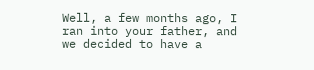Well, a few months ago, I ran into your father, and we decided to have a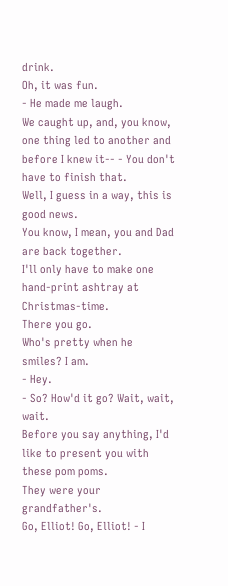drink.
Oh, it was fun.
- He made me laugh.
We caught up, and, you know, one thing led to another and before I knew it-- - You don't have to finish that.
Well, I guess in a way, this is good news.
You know, I mean, you and Dad are back together.
I'll only have to make one hand-print ashtray at Christmas-time.
There you go.
Who's pretty when he smiles? I am.
- Hey.
- So? How'd it go? Wait, wait, wait.
Before you say anything, I'd like to present you with these pom poms.
They were your grandfather's.
Go, Elliot! Go, Elliot! - I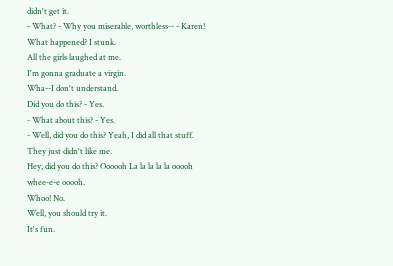didn't get it.
- What? - Why you miserable, worthless-- - Karen! What happened? I stunk.
All the girls laughed at me.
I'm gonna graduate a virgin.
Wha--I don't understand.
Did you do this? - Yes.
- What about this? - Yes.
- Well, did you do this? Yeah, I did all that stuff.
They just didn't like me.
Hey, did you do this? Oooooh La la la la la ooooh whee-e-e ooooh.
Whoo! No.
Well, you should try it.
It's fun.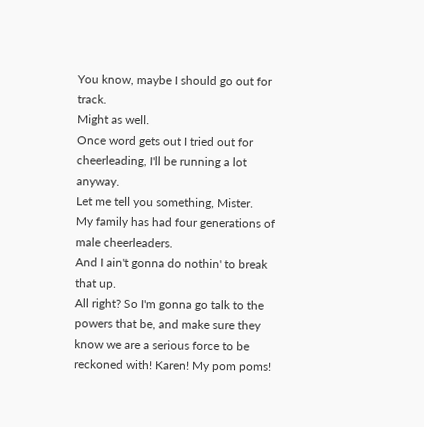You know, maybe I should go out for track.
Might as well.
Once word gets out I tried out for cheerleading, I'll be running a lot anyway.
Let me tell you something, Mister.
My family has had four generations of male cheerleaders.
And I ain't gonna do nothin' to break that up.
All right? So I'm gonna go talk to the powers that be, and make sure they know we are a serious force to be reckoned with! Karen! My pom poms!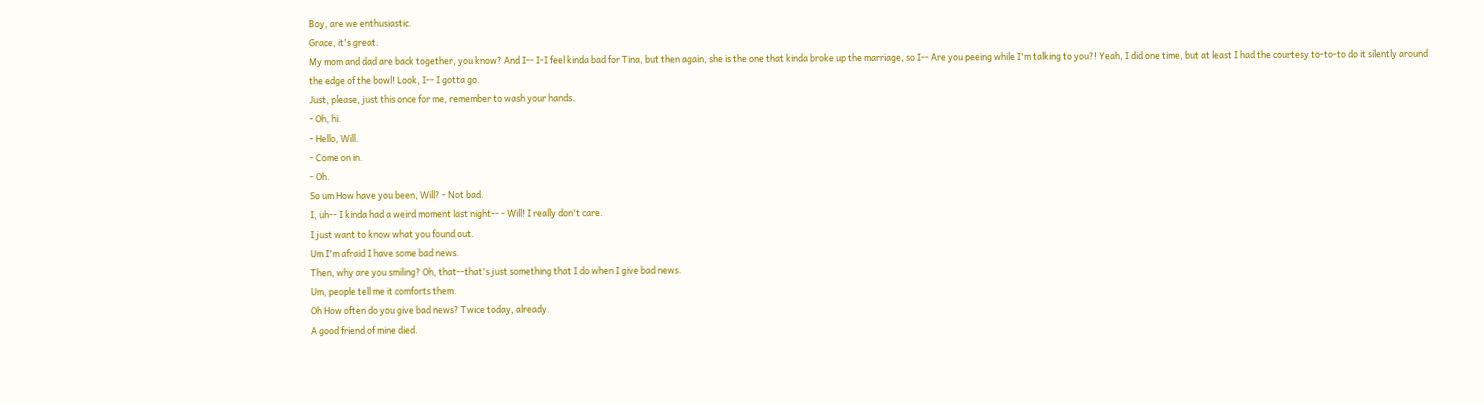Boy, are we enthusiastic.
Grace, it's great.
My mom and dad are back together, you know? And I-- I-I feel kinda bad for Tina, but then again, she is the one that kinda broke up the marriage, so I-- Are you peeing while I'm talking to you?! Yeah, I did one time, but at least I had the courtesy to-to-to do it silently around the edge of the bowl! Look, I-- I gotta go.
Just, please, just this once for me, remember to wash your hands.
- Oh, hi.
- Hello, Will.
- Come on in.
- Oh.
So um How have you been, Will? - Not bad.
I, uh-- I kinda had a weird moment last night-- - Will! I really don't care.
I just want to know what you found out.
Um I'm afraid I have some bad news.
Then, why are you smiling? Oh, that--that's just something that I do when I give bad news.
Um, people tell me it comforts them.
Oh How often do you give bad news? Twice today, already.
A good friend of mine died.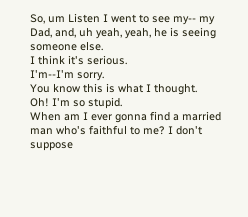So, um Listen I went to see my-- my Dad, and, uh yeah, yeah, he is seeing someone else.
I think it's serious.
I'm--I'm sorry.
You know this is what I thought.
Oh! I'm so stupid.
When am I ever gonna find a married man who's faithful to me? I don't suppose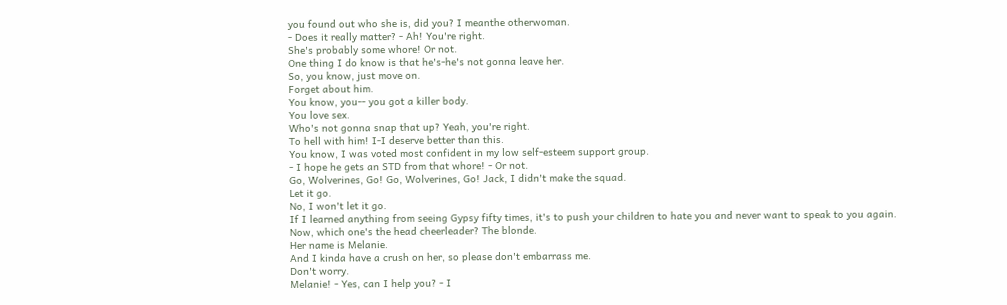you found out who she is, did you? I meanthe otherwoman.
- Does it really matter? - Ah! You're right.
She's probably some whore! Or not.
One thing I do know is that he's-he's not gonna leave her.
So, you know, just move on.
Forget about him.
You know, you-- you got a killer body.
You love sex.
Who's not gonna snap that up? Yeah, you're right.
To hell with him! I-I deserve better than this.
You know, I was voted most confident in my low self-esteem support group.
- I hope he gets an STD from that whore! - Or not.
Go, Wolverines, Go! Go, Wolverines, Go! Jack, I didn't make the squad.
Let it go.
No, I won't let it go.
If I learned anything from seeing Gypsy fifty times, it's to push your children to hate you and never want to speak to you again.
Now, which one's the head cheerleader? The blonde.
Her name is Melanie.
And I kinda have a crush on her, so please don't embarrass me.
Don't worry.
Melanie! - Yes, can I help you? - I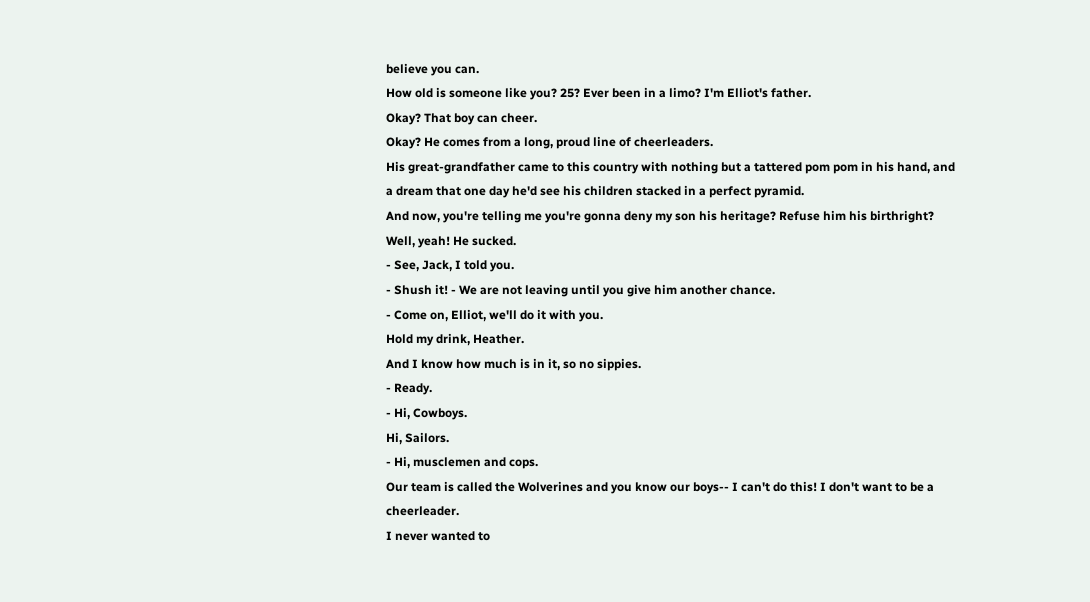believe you can.
How old is someone like you? 25? Ever been in a limo? I'm Elliot's father.
Okay? That boy can cheer.
Okay? He comes from a long, proud line of cheerleaders.
His great-grandfather came to this country with nothing but a tattered pom pom in his hand, and a dream that one day he'd see his children stacked in a perfect pyramid.
And now, you're telling me you're gonna deny my son his heritage? Refuse him his birthright? Well, yeah! He sucked.
- See, Jack, I told you.
- Shush it! - We are not leaving until you give him another chance.
- Come on, Elliot, we'll do it with you.
Hold my drink, Heather.
And I know how much is in it, so no sippies.
- Ready.
- Hi, Cowboys.
Hi, Sailors.
- Hi, musclemen and cops.
Our team is called the Wolverines and you know our boys-- I can't do this! I don't want to be a cheerleader.
I never wanted to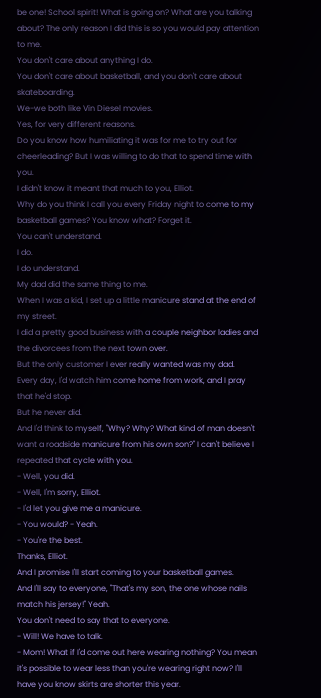be one! School spirit! What is going on? What are you talking about? The only reason I did this is so you would pay attention to me.
You don't care about anything I do.
You don't care about basketball, and you don't care about skateboarding.
We-we both like Vin Diesel movies.
Yes, for very different reasons.
Do you know how humiliating it was for me to try out for cheerleading? But I was willing to do that to spend time with you.
I didn't know it meant that much to you, Elliot.
Why do you think I call you every Friday night to come to my basketball games? You know what? Forget it.
You can't understand.
I do.
I do understand.
My dad did the same thing to me.
When I was a kid, I set up a little manicure stand at the end of my street.
I did a pretty good business with a couple neighbor ladies and the divorcees from the next town over.
But the only customer I ever really wanted was my dad.
Every day, I'd watch him come home from work, and I pray that he'd stop.
But he never did.
And I'd think to myself, "Why? Why? What kind of man doesn't want a roadside manicure from his own son?" I can't believe I repeated that cycle with you.
- Well, you did.
- Well, I'm sorry, Elliot.
- I'd let you give me a manicure.
- You would? - Yeah.
- You're the best.
Thanks, Elliot.
And I promise I'll start coming to your basketball games.
And I'll say to everyone, "That's my son, the one whose nails match his jersey!" Yeah.
You don't need to say that to everyone.
- Will! We have to talk.
- Mom! What if I'd come out here wearing nothing? You mean it's possible to wear less than you're wearing right now? I'll have you know skirts are shorter this year.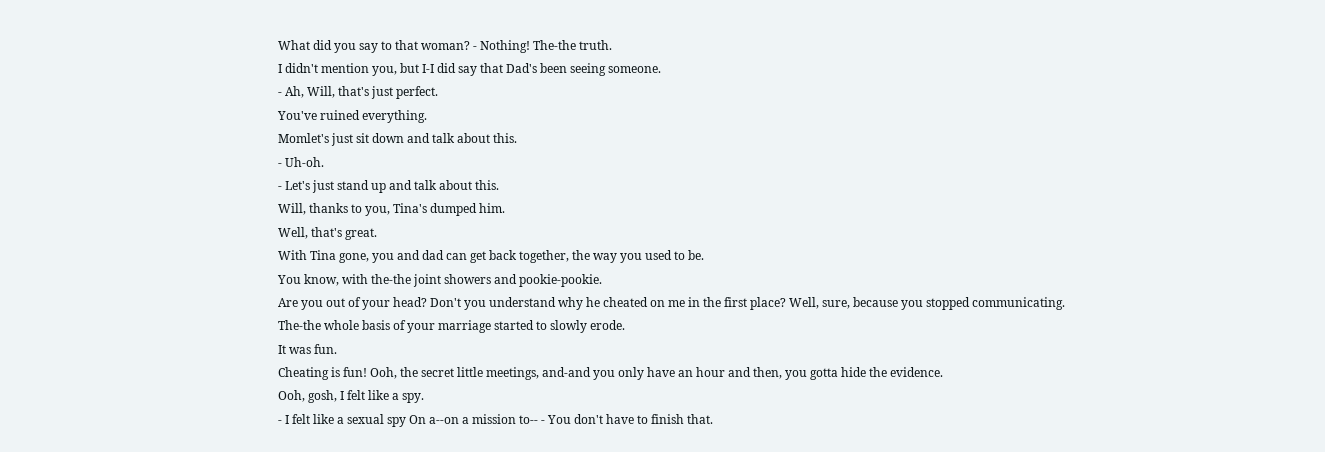What did you say to that woman? - Nothing! The-the truth.
I didn't mention you, but I-I did say that Dad's been seeing someone.
- Ah, Will, that's just perfect.
You've ruined everything.
Momlet's just sit down and talk about this.
- Uh-oh.
- Let's just stand up and talk about this.
Will, thanks to you, Tina's dumped him.
Well, that's great.
With Tina gone, you and dad can get back together, the way you used to be.
You know, with the-the joint showers and pookie-pookie.
Are you out of your head? Don't you understand why he cheated on me in the first place? Well, sure, because you stopped communicating.
The-the whole basis of your marriage started to slowly erode.
It was fun.
Cheating is fun! Ooh, the secret little meetings, and-and you only have an hour and then, you gotta hide the evidence.
Ooh, gosh, I felt like a spy.
- I felt like a sexual spy On a--on a mission to-- - You don't have to finish that.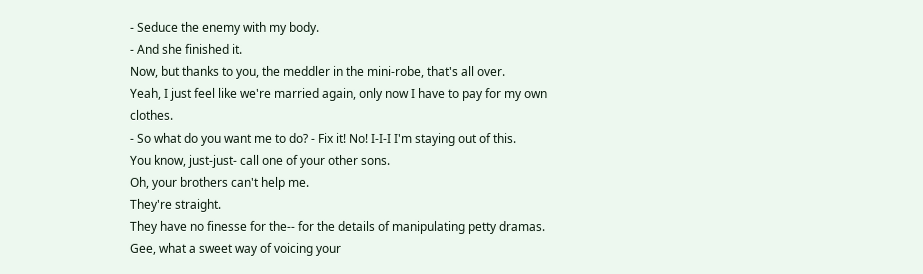- Seduce the enemy with my body.
- And she finished it.
Now, but thanks to you, the meddler in the mini-robe, that's all over.
Yeah, I just feel like we're married again, only now I have to pay for my own clothes.
- So what do you want me to do? - Fix it! No! I-I-I I'm staying out of this.
You know, just-just- call one of your other sons.
Oh, your brothers can't help me.
They're straight.
They have no finesse for the-- for the details of manipulating petty dramas.
Gee, what a sweet way of voicing your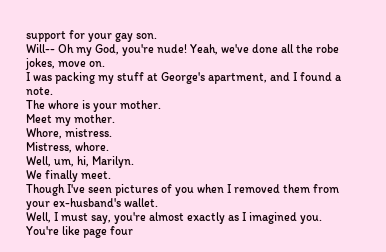support for your gay son.
Will-- Oh my God, you're nude! Yeah, we've done all the robe jokes, move on.
I was packing my stuff at George's apartment, and I found a note.
The whore is your mother.
Meet my mother.
Whore, mistress.
Mistress, whore.
Well, um, hi, Marilyn.
We finally meet.
Though I've seen pictures of you when I removed them from your ex-husband's wallet.
Well, I must say, you're almost exactly as I imagined you.
You're like page four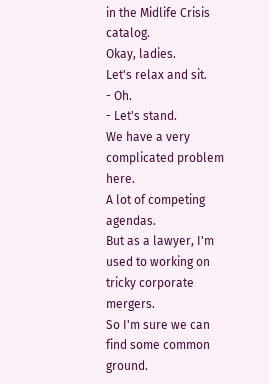in the Midlife Crisis catalog.
Okay, ladies.
Let's relax and sit.
- Oh.
- Let's stand.
We have a very complicated problem here.
A lot of competing agendas.
But as a lawyer, I'm used to working on tricky corporate mergers.
So I'm sure we can find some common ground.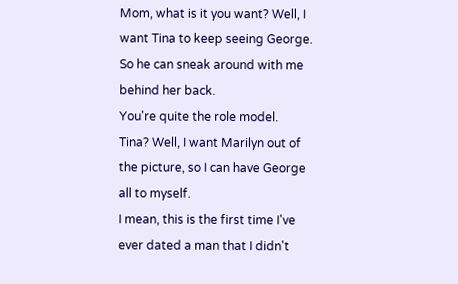Mom, what is it you want? Well, I want Tina to keep seeing George.
So he can sneak around with me behind her back.
You're quite the role model.
Tina? Well, I want Marilyn out of the picture, so I can have George all to myself.
I mean, this is the first time I've ever dated a man that I didn't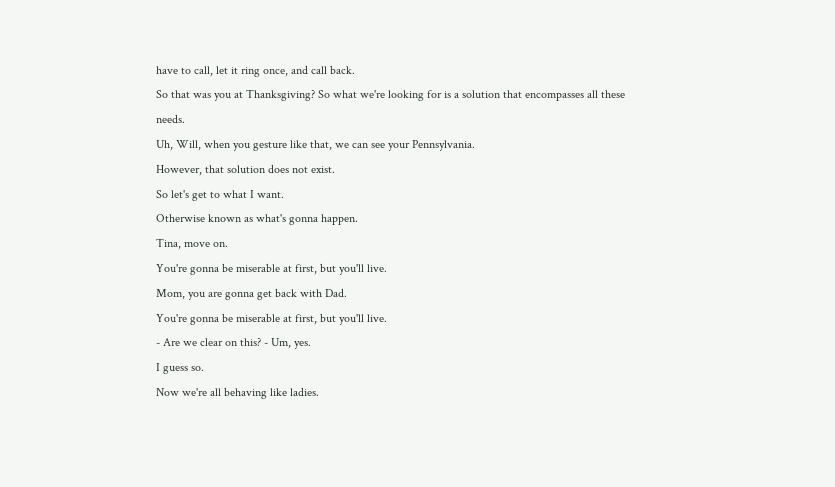have to call, let it ring once, and call back.
So that was you at Thanksgiving? So what we're looking for is a solution that encompasses all these needs.
Uh, Will, when you gesture like that, we can see your Pennsylvania.
However, that solution does not exist.
So let's get to what I want.
Otherwise known as what's gonna happen.
Tina, move on.
You're gonna be miserable at first, but you'll live.
Mom, you are gonna get back with Dad.
You're gonna be miserable at first, but you'll live.
- Are we clear on this? - Um, yes.
I guess so.
Now we're all behaving like ladies.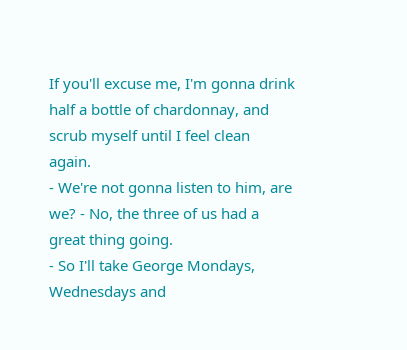If you'll excuse me, I'm gonna drink half a bottle of chardonnay, and scrub myself until I feel clean again.
- We're not gonna listen to him, are we? - No, the three of us had a great thing going.
- So I'll take George Mondays, Wednesdays and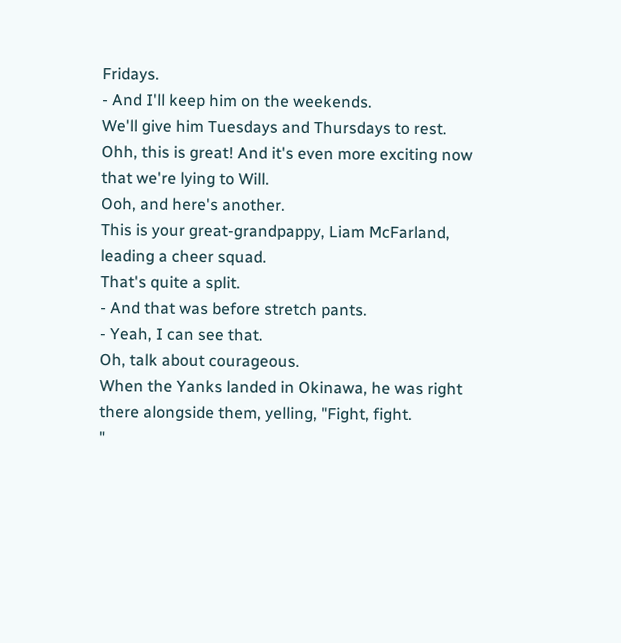Fridays.
- And I'll keep him on the weekends.
We'll give him Tuesdays and Thursdays to rest.
Ohh, this is great! And it's even more exciting now that we're lying to Will.
Ooh, and here's another.
This is your great-grandpappy, Liam McFarland, leading a cheer squad.
That's quite a split.
- And that was before stretch pants.
- Yeah, I can see that.
Oh, talk about courageous.
When the Yanks landed in Okinawa, he was right there alongside them, yelling, "Fight, fight.
"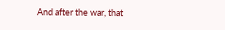And after the war, that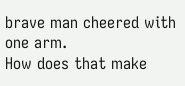brave man cheered with one arm.
How does that make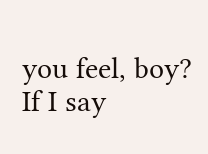you feel, boy? If I say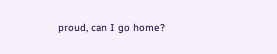proud, can I go home?